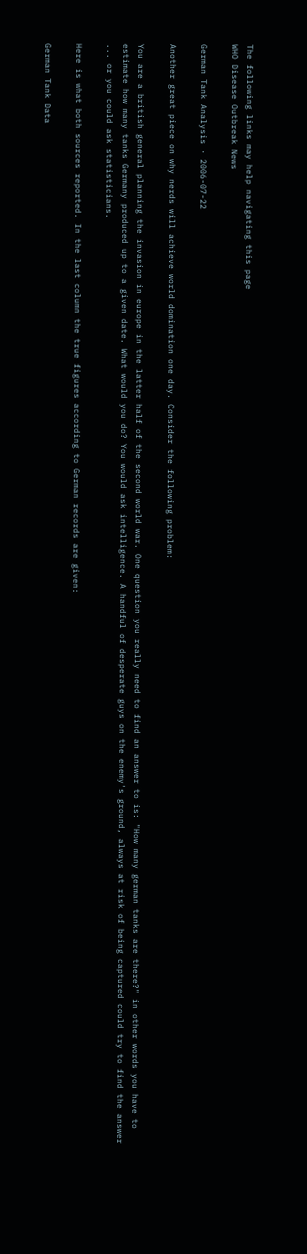The following links may help navigating this page
WHO Disease Outbreak News

German Tank Analysis · 2006-07-22

Another great piece on why nerds will achieve world domination one day. Consider the following problem:

You are a british general planning the invasion in europe in the latter half of the second world war. One question you really need to find an answer to is: "How many german tanks are there?" in other words you have to estimate how many tanks Germany produced up to a given date. What would you do? You would ask intelligence. A handful of desperate guys on the enemy's ground, always at risk of being captured could try to find the answer ... or you could ask statisticians.

Here is what both sources reported. In the last column the true figures according to German records are given:

German Tank Data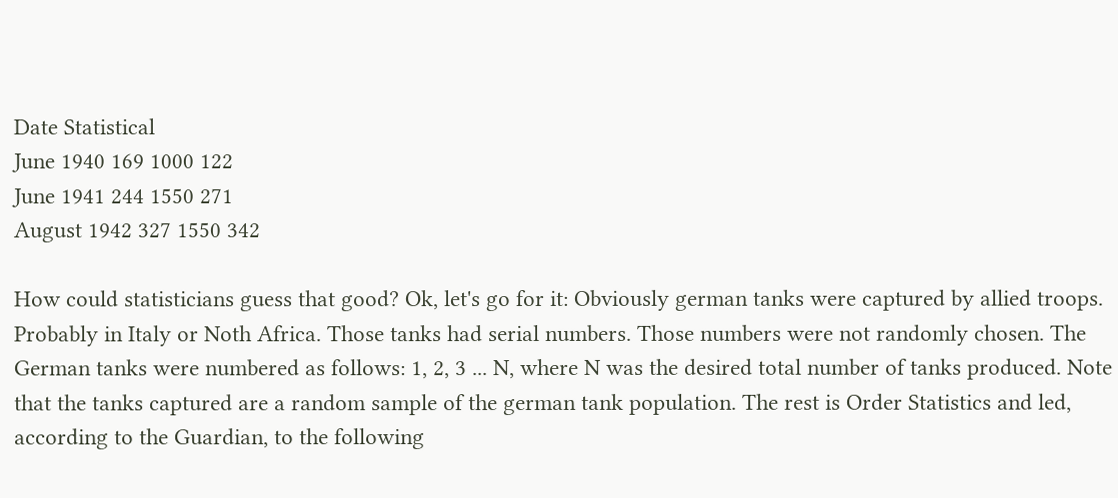Date Statistical
June 1940 169 1000 122
June 1941 244 1550 271
August 1942 327 1550 342

How could statisticians guess that good? Ok, let's go for it: Obviously german tanks were captured by allied troops. Probably in Italy or Noth Africa. Those tanks had serial numbers. Those numbers were not randomly chosen. The German tanks were numbered as follows: 1, 2, 3 ... N, where N was the desired total number of tanks produced. Note that the tanks captured are a random sample of the german tank population. The rest is Order Statistics and led, according to the Guardian, to the following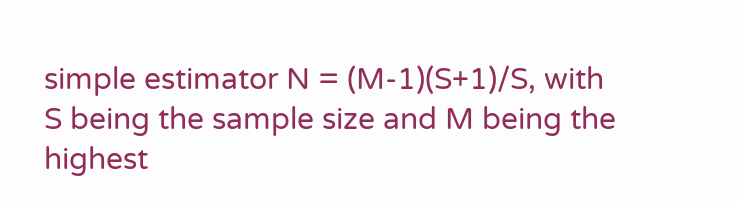simple estimator N = (M-1)(S+1)/S, with S being the sample size and M being the highest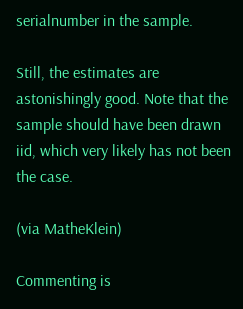serialnumber in the sample.

Still, the estimates are astonishingly good. Note that the sample should have been drawn iid, which very likely has not been the case.

(via MatheKlein)

Commenting is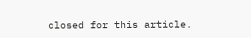closed for this article.